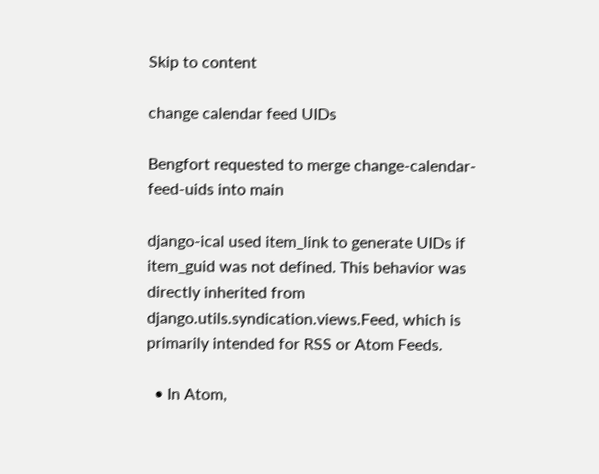Skip to content

change calendar feed UIDs

Bengfort requested to merge change-calendar-feed-uids into main

django-ical used item_link to generate UIDs if item_guid was not defined. This behavior was directly inherited from django.utils.syndication.views.Feed, which is primarily intended for RSS or Atom Feeds.

  • In Atom,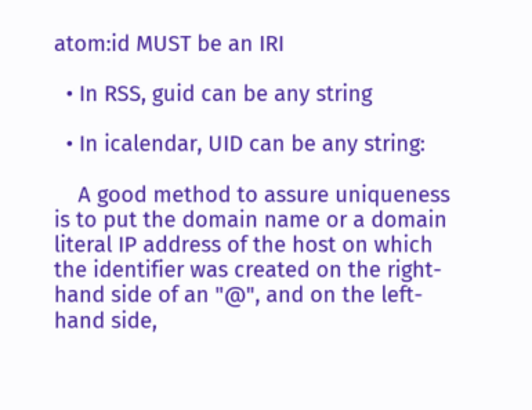atom:id MUST be an IRI

  • In RSS, guid can be any string

  • In icalendar, UID can be any string:

    A good method to assure uniqueness is to put the domain name or a domain literal IP address of the host on which the identifier was created on the right-hand side of an "@", and on the left-hand side,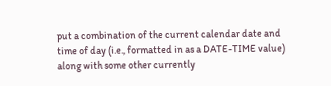put a combination of the current calendar date and time of day (i.e., formatted in as a DATE-TIME value) along with some other currently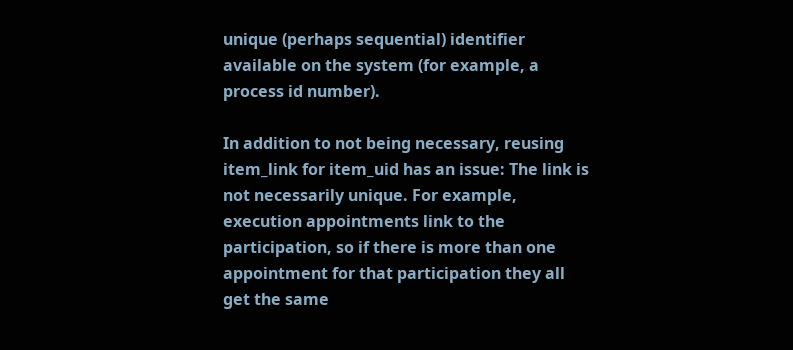unique (perhaps sequential) identifier available on the system (for example, a process id number).

In addition to not being necessary, reusing item_link for item_uid has an issue: The link is not necessarily unique. For example, execution appointments link to the participation, so if there is more than one appointment for that participation they all get the same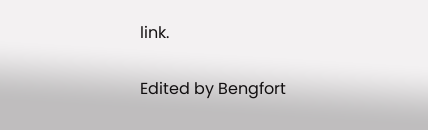link.

Edited by Bengfort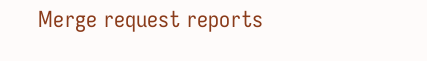Merge request reports